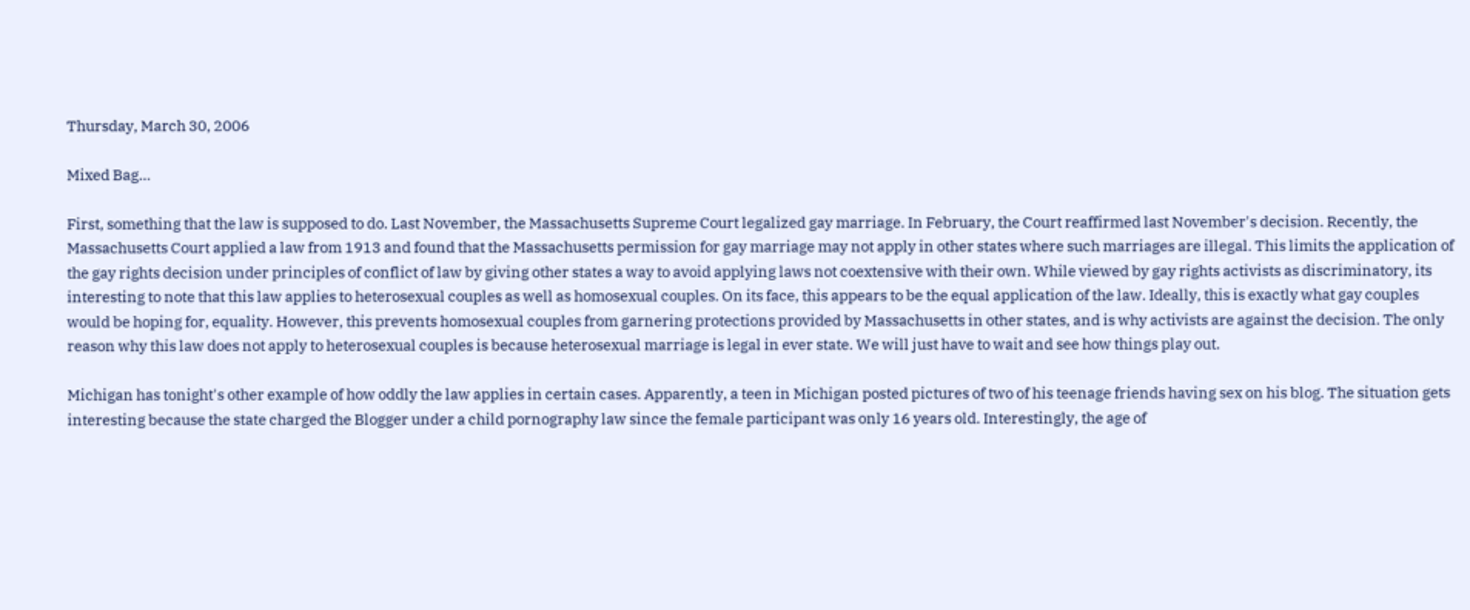Thursday, March 30, 2006

Mixed Bag...

First, something that the law is supposed to do. Last November, the Massachusetts Supreme Court legalized gay marriage. In February, the Court reaffirmed last November's decision. Recently, the Massachusetts Court applied a law from 1913 and found that the Massachusetts permission for gay marriage may not apply in other states where such marriages are illegal. This limits the application of the gay rights decision under principles of conflict of law by giving other states a way to avoid applying laws not coextensive with their own. While viewed by gay rights activists as discriminatory, its interesting to note that this law applies to heterosexual couples as well as homosexual couples. On its face, this appears to be the equal application of the law. Ideally, this is exactly what gay couples would be hoping for, equality. However, this prevents homosexual couples from garnering protections provided by Massachusetts in other states, and is why activists are against the decision. The only reason why this law does not apply to heterosexual couples is because heterosexual marriage is legal in ever state. We will just have to wait and see how things play out.

Michigan has tonight's other example of how oddly the law applies in certain cases. Apparently, a teen in Michigan posted pictures of two of his teenage friends having sex on his blog. The situation gets interesting because the state charged the Blogger under a child pornography law since the female participant was only 16 years old. Interestingly, the age of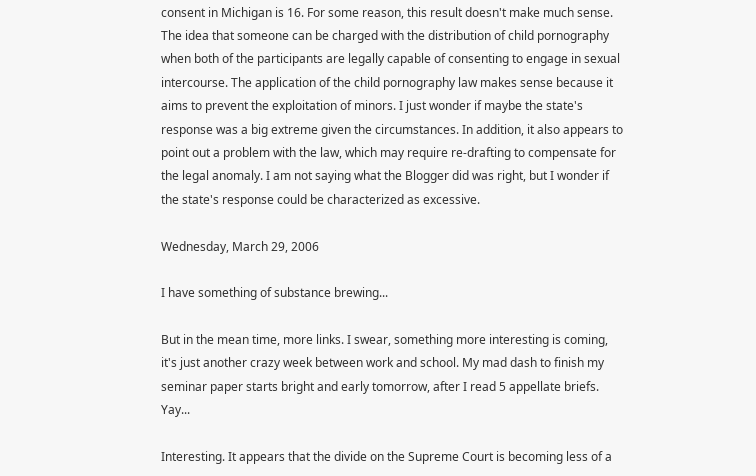consent in Michigan is 16. For some reason, this result doesn't make much sense. The idea that someone can be charged with the distribution of child pornography when both of the participants are legally capable of consenting to engage in sexual intercourse. The application of the child pornography law makes sense because it aims to prevent the exploitation of minors. I just wonder if maybe the state's response was a big extreme given the circumstances. In addition, it also appears to point out a problem with the law, which may require re-drafting to compensate for the legal anomaly. I am not saying what the Blogger did was right, but I wonder if the state's response could be characterized as excessive.

Wednesday, March 29, 2006

I have something of substance brewing...

But in the mean time, more links. I swear, something more interesting is coming, it's just another crazy week between work and school. My mad dash to finish my seminar paper starts bright and early tomorrow, after I read 5 appellate briefs. Yay...

Interesting. It appears that the divide on the Supreme Court is becoming less of a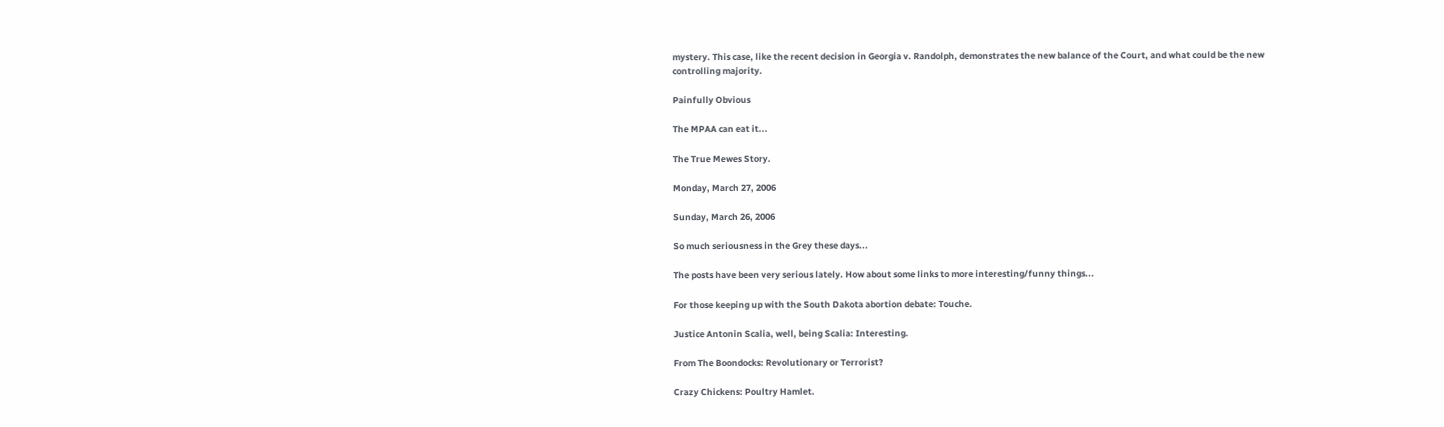mystery. This case, like the recent decision in Georgia v. Randolph, demonstrates the new balance of the Court, and what could be the new controlling majority.

Painfully Obvious

The MPAA can eat it...

The True Mewes Story.

Monday, March 27, 2006

Sunday, March 26, 2006

So much seriousness in the Grey these days...

The posts have been very serious lately. How about some links to more interesting/funny things...

For those keeping up with the South Dakota abortion debate: Touche.

Justice Antonin Scalia, well, being Scalia: Interesting.

From The Boondocks: Revolutionary or Terrorist?

Crazy Chickens: Poultry Hamlet.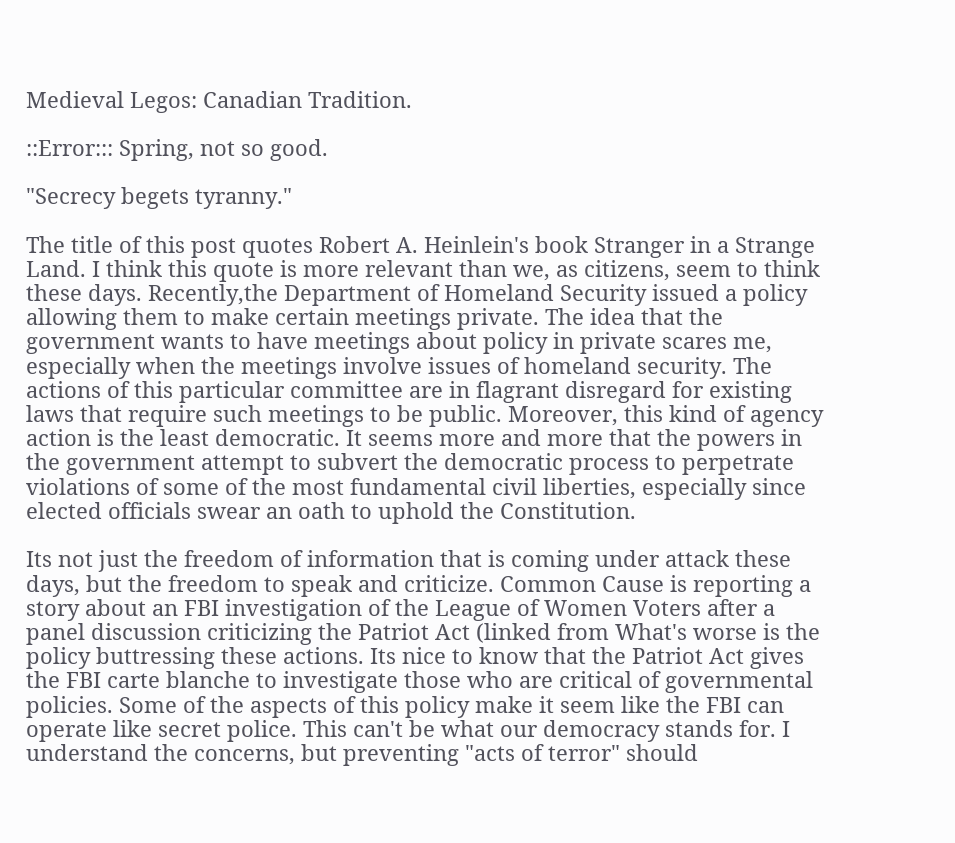Medieval Legos: Canadian Tradition.

::Error::: Spring, not so good.

"Secrecy begets tyranny."

The title of this post quotes Robert A. Heinlein's book Stranger in a Strange Land. I think this quote is more relevant than we, as citizens, seem to think these days. Recently,the Department of Homeland Security issued a policy allowing them to make certain meetings private. The idea that the government wants to have meetings about policy in private scares me, especially when the meetings involve issues of homeland security. The actions of this particular committee are in flagrant disregard for existing laws that require such meetings to be public. Moreover, this kind of agency action is the least democratic. It seems more and more that the powers in the government attempt to subvert the democratic process to perpetrate violations of some of the most fundamental civil liberties, especially since elected officials swear an oath to uphold the Constitution.

Its not just the freedom of information that is coming under attack these days, but the freedom to speak and criticize. Common Cause is reporting a story about an FBI investigation of the League of Women Voters after a panel discussion criticizing the Patriot Act (linked from What's worse is the policy buttressing these actions. Its nice to know that the Patriot Act gives the FBI carte blanche to investigate those who are critical of governmental policies. Some of the aspects of this policy make it seem like the FBI can operate like secret police. This can't be what our democracy stands for. I understand the concerns, but preventing "acts of terror" should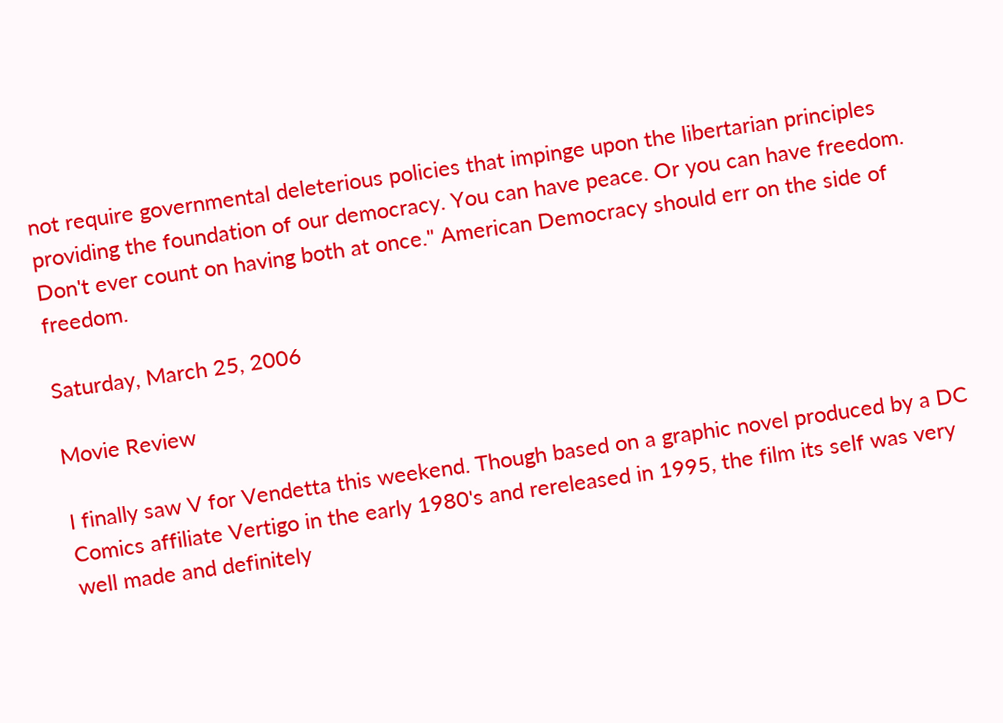not require governmental deleterious policies that impinge upon the libertarian principles providing the foundation of our democracy. You can have peace. Or you can have freedom. Don't ever count on having both at once." American Democracy should err on the side of freedom.

Saturday, March 25, 2006

Movie Review

I finally saw V for Vendetta this weekend. Though based on a graphic novel produced by a DC Comics affiliate Vertigo in the early 1980's and rereleased in 1995, the film its self was very well made and definitely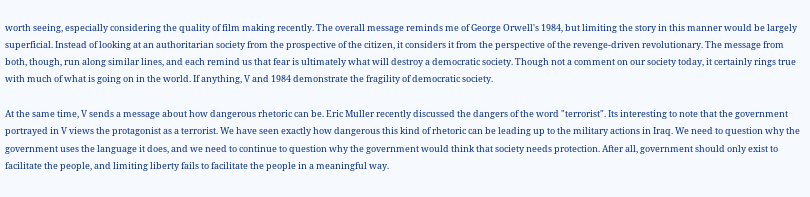worth seeing, especially considering the quality of film making recently. The overall message reminds me of George Orwell's 1984, but limiting the story in this manner would be largely superficial. Instead of looking at an authoritarian society from the prospective of the citizen, it considers it from the perspective of the revenge-driven revolutionary. The message from both, though, run along similar lines, and each remind us that fear is ultimately what will destroy a democratic society. Though not a comment on our society today, it certainly rings true with much of what is going on in the world. If anything, V and 1984 demonstrate the fragility of democratic society.

At the same time, V sends a message about how dangerous rhetoric can be. Eric Muller recently discussed the dangers of the word "terrorist". Its interesting to note that the government portrayed in V views the protagonist as a terrorist. We have seen exactly how dangerous this kind of rhetoric can be leading up to the military actions in Iraq. We need to question why the government uses the language it does, and we need to continue to question why the government would think that society needs protection. After all, government should only exist to facilitate the people, and limiting liberty fails to facilitate the people in a meaningful way.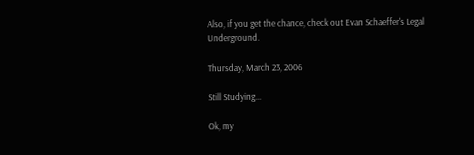Also, if you get the chance, check out Evan Schaeffer's Legal Underground.

Thursday, March 23, 2006

Still Studying...

Ok, my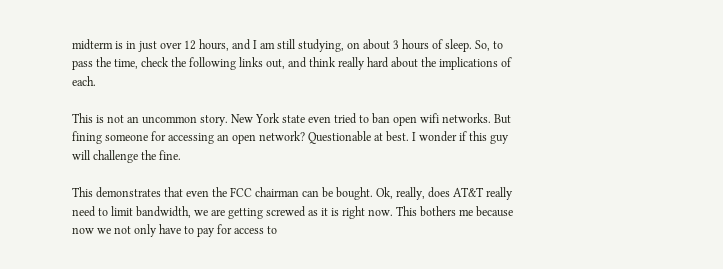midterm is in just over 12 hours, and I am still studying, on about 3 hours of sleep. So, to pass the time, check the following links out, and think really hard about the implications of each.

This is not an uncommon story. New York state even tried to ban open wifi networks. But fining someone for accessing an open network? Questionable at best. I wonder if this guy will challenge the fine.

This demonstrates that even the FCC chairman can be bought. Ok, really, does AT&T really need to limit bandwidth, we are getting screwed as it is right now. This bothers me because now we not only have to pay for access to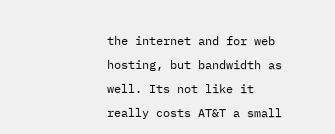the internet and for web hosting, but bandwidth as well. Its not like it really costs AT&T a small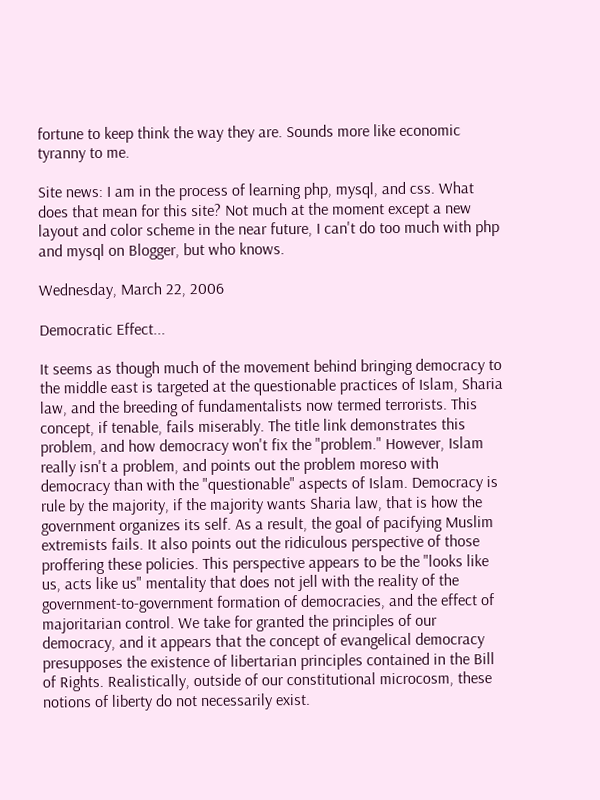fortune to keep think the way they are. Sounds more like economic tyranny to me.

Site news: I am in the process of learning php, mysql, and css. What does that mean for this site? Not much at the moment except a new layout and color scheme in the near future, I can't do too much with php and mysql on Blogger, but who knows.

Wednesday, March 22, 2006

Democratic Effect...

It seems as though much of the movement behind bringing democracy to the middle east is targeted at the questionable practices of Islam, Sharia law, and the breeding of fundamentalists now termed terrorists. This concept, if tenable, fails miserably. The title link demonstrates this problem, and how democracy won't fix the "problem." However, Islam really isn't a problem, and points out the problem moreso with democracy than with the "questionable" aspects of Islam. Democracy is rule by the majority, if the majority wants Sharia law, that is how the government organizes its self. As a result, the goal of pacifying Muslim extremists fails. It also points out the ridiculous perspective of those proffering these policies. This perspective appears to be the "looks like us, acts like us" mentality that does not jell with the reality of the government-to-government formation of democracies, and the effect of majoritarian control. We take for granted the principles of our democracy, and it appears that the concept of evangelical democracy presupposes the existence of libertarian principles contained in the Bill of Rights. Realistically, outside of our constitutional microcosm, these notions of liberty do not necessarily exist.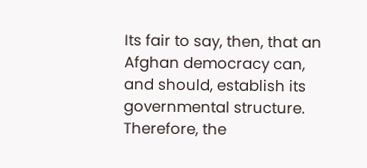Its fair to say, then, that an Afghan democracy can, and should, establish its governmental structure. Therefore, the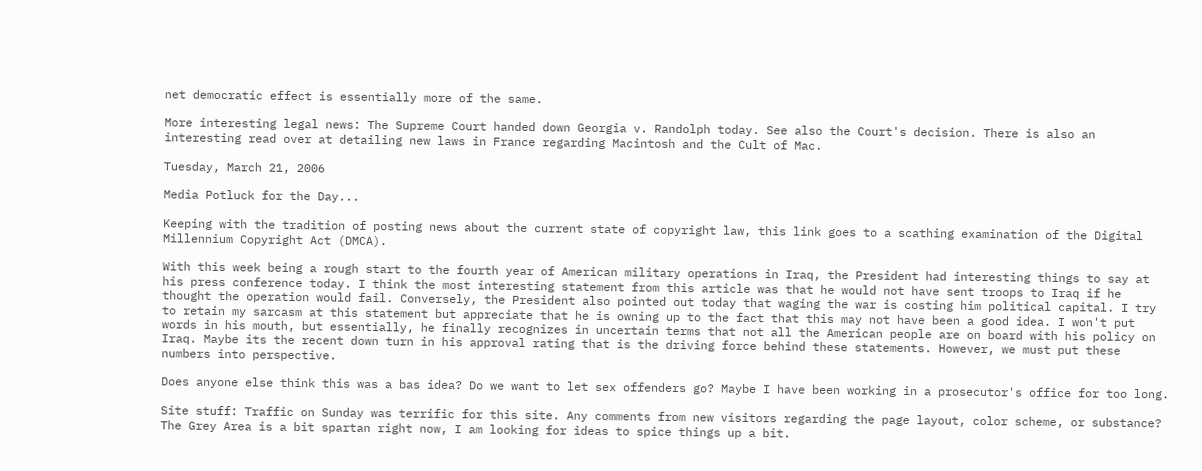net democratic effect is essentially more of the same.

More interesting legal news: The Supreme Court handed down Georgia v. Randolph today. See also the Court's decision. There is also an interesting read over at detailing new laws in France regarding Macintosh and the Cult of Mac.

Tuesday, March 21, 2006

Media Potluck for the Day...

Keeping with the tradition of posting news about the current state of copyright law, this link goes to a scathing examination of the Digital Millennium Copyright Act (DMCA).

With this week being a rough start to the fourth year of American military operations in Iraq, the President had interesting things to say at his press conference today. I think the most interesting statement from this article was that he would not have sent troops to Iraq if he thought the operation would fail. Conversely, the President also pointed out today that waging the war is costing him political capital. I try to retain my sarcasm at this statement but appreciate that he is owning up to the fact that this may not have been a good idea. I won't put words in his mouth, but essentially, he finally recognizes in uncertain terms that not all the American people are on board with his policy on Iraq. Maybe its the recent down turn in his approval rating that is the driving force behind these statements. However, we must put these numbers into perspective.

Does anyone else think this was a bas idea? Do we want to let sex offenders go? Maybe I have been working in a prosecutor's office for too long.

Site stuff: Traffic on Sunday was terrific for this site. Any comments from new visitors regarding the page layout, color scheme, or substance? The Grey Area is a bit spartan right now, I am looking for ideas to spice things up a bit.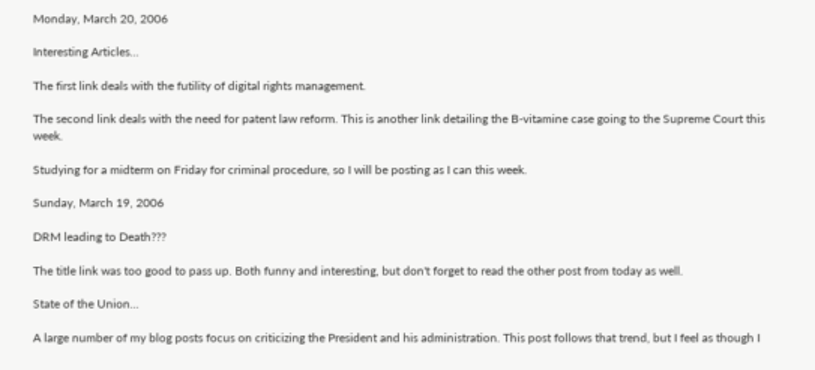Monday, March 20, 2006

Interesting Articles...

The first link deals with the futility of digital rights management.

The second link deals with the need for patent law reform. This is another link detailing the B-vitamine case going to the Supreme Court this week.

Studying for a midterm on Friday for criminal procedure, so I will be posting as I can this week.

Sunday, March 19, 2006

DRM leading to Death???

The title link was too good to pass up. Both funny and interesting, but don't forget to read the other post from today as well.

State of the Union...

A large number of my blog posts focus on criticizing the President and his administration. This post follows that trend, but I feel as though I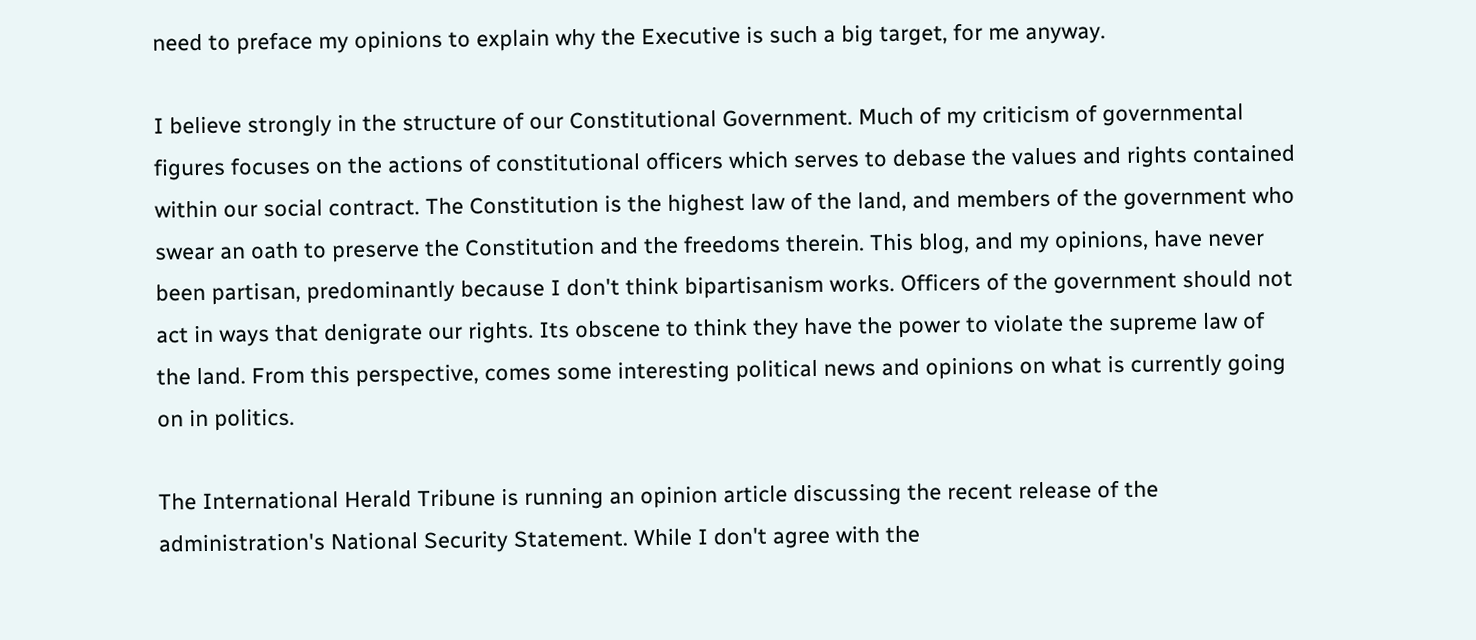need to preface my opinions to explain why the Executive is such a big target, for me anyway.

I believe strongly in the structure of our Constitutional Government. Much of my criticism of governmental figures focuses on the actions of constitutional officers which serves to debase the values and rights contained within our social contract. The Constitution is the highest law of the land, and members of the government who swear an oath to preserve the Constitution and the freedoms therein. This blog, and my opinions, have never been partisan, predominantly because I don't think bipartisanism works. Officers of the government should not act in ways that denigrate our rights. Its obscene to think they have the power to violate the supreme law of the land. From this perspective, comes some interesting political news and opinions on what is currently going on in politics.

The International Herald Tribune is running an opinion article discussing the recent release of the administration's National Security Statement. While I don't agree with the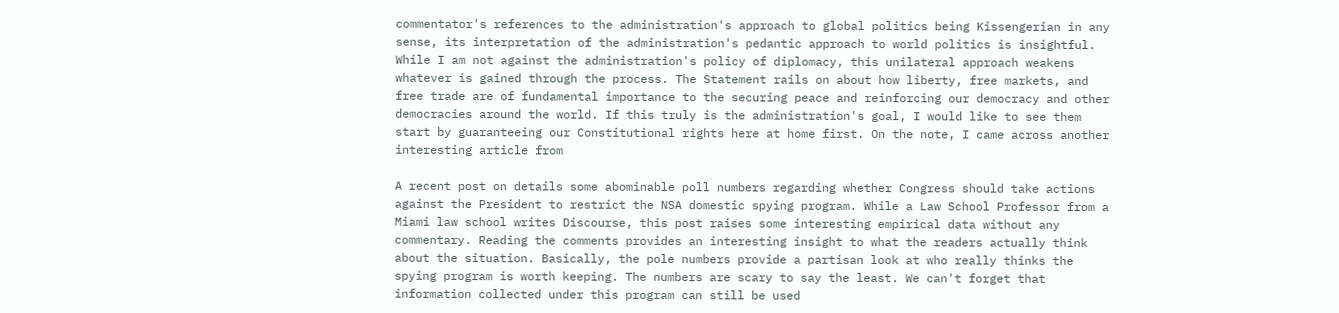commentator's references to the administration's approach to global politics being Kissengerian in any sense, its interpretation of the administration's pedantic approach to world politics is insightful. While I am not against the administration's policy of diplomacy, this unilateral approach weakens whatever is gained through the process. The Statement rails on about how liberty, free markets, and free trade are of fundamental importance to the securing peace and reinforcing our democracy and other democracies around the world. If this truly is the administration's goal, I would like to see them start by guaranteeing our Constitutional rights here at home first. On the note, I came across another interesting article from

A recent post on details some abominable poll numbers regarding whether Congress should take actions against the President to restrict the NSA domestic spying program. While a Law School Professor from a Miami law school writes Discourse, this post raises some interesting empirical data without any commentary. Reading the comments provides an interesting insight to what the readers actually think about the situation. Basically, the pole numbers provide a partisan look at who really thinks the spying program is worth keeping. The numbers are scary to say the least. We can't forget that information collected under this program can still be used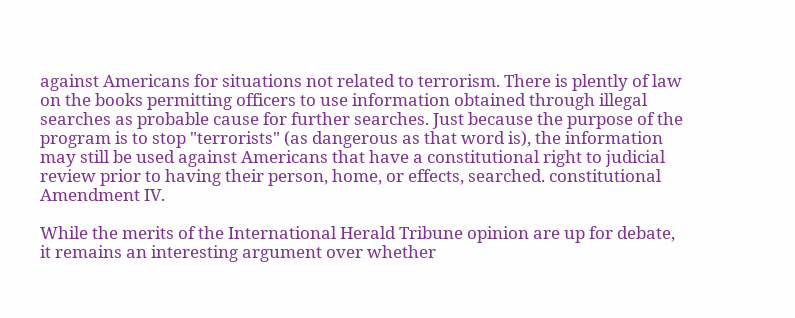against Americans for situations not related to terrorism. There is plently of law on the books permitting officers to use information obtained through illegal searches as probable cause for further searches. Just because the purpose of the program is to stop "terrorists" (as dangerous as that word is), the information may still be used against Americans that have a constitutional right to judicial review prior to having their person, home, or effects, searched. constitutional Amendment IV.

While the merits of the International Herald Tribune opinion are up for debate, it remains an interesting argument over whether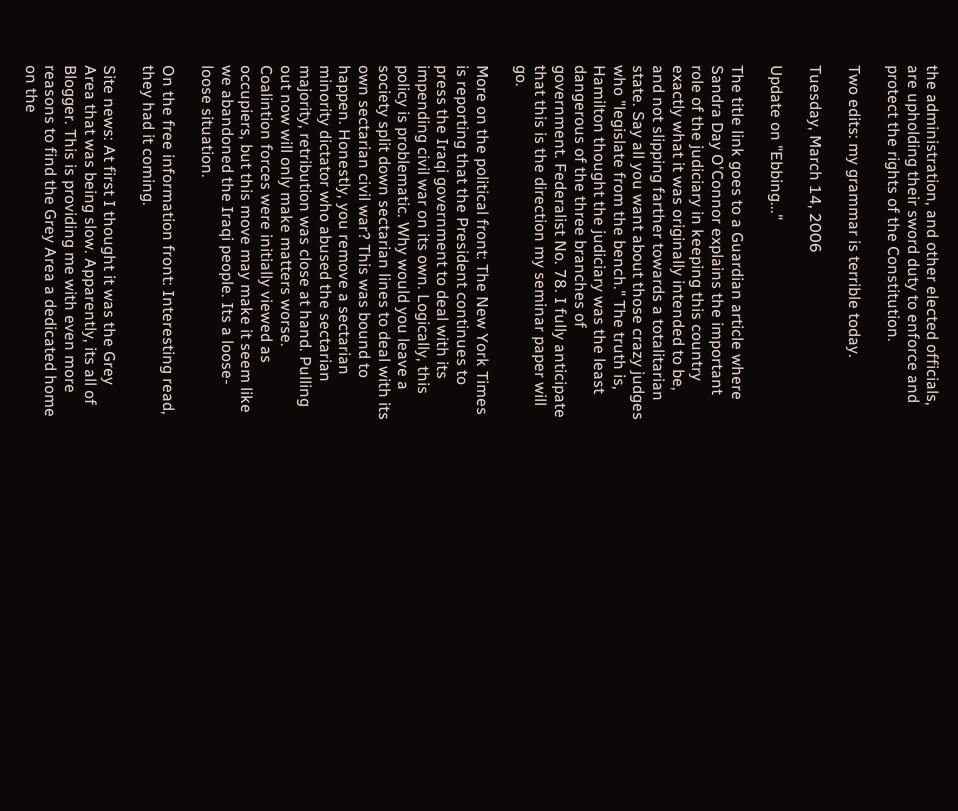the administration, and other elected officials, are upholding their sword duty to enforce and protect the rights of the Constitution.

Two edits: my grammar is terrible today.

Tuesday, March 14, 2006

Update on "Ebbing..."

The title link goes to a Guardian article where Sandra Day O'Connor explains the important role of the judiciary in keeping this country exactly what it was originally intended to be, and not slipping farther towards a totalitarian state. Say all you want about those crazy judges who "legislate from the bench." The truth is, Hamilton thought the judiciary was the least dangerous of the three branches of government. Federalist No. 78. I fully anticipate that this is the direction my seminar paper will go.

More on the political front: The New York Times is reporting that the President continues to press the Iraqi government to deal with its impending civil war on its own. Logically, this policy is problematic. Why would you leave a society split down sectarian lines to deal with its own sectarian civil war? This was bound to happen. Honestly, you remove a sectarian minority dictator who abused the sectarian majority, retribution was close at hand. Pulling out now will only make matters worse. Coalintion forces were initially viewed as occupiers, but this move may make it seem like we abandoned the Iraqi people. Its a loose-loose situation.

On the free information front: Interesting read, they had it coming.

Site news: At first I thought it was the Grey Area that was being slow. Apparently, its all of Blogger. This is providing me with even more reasons to find the Grey Area a dedicated home on the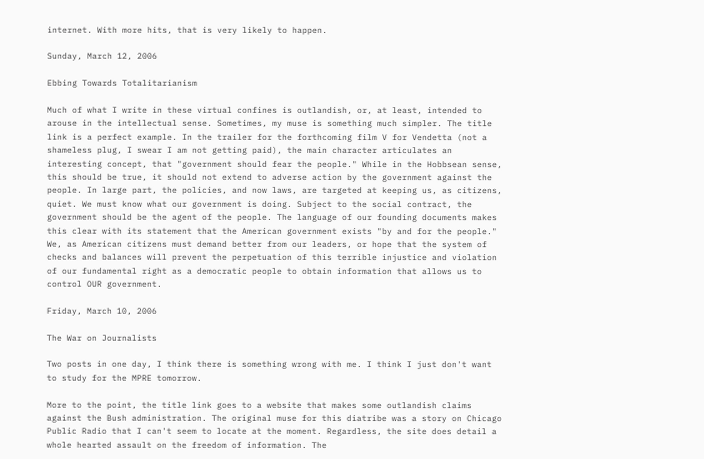internet. With more hits, that is very likely to happen.

Sunday, March 12, 2006

Ebbing Towards Totalitarianism

Much of what I write in these virtual confines is outlandish, or, at least, intended to arouse in the intellectual sense. Sometimes, my muse is something much simpler. The title link is a perfect example. In the trailer for the forthcoming film V for Vendetta (not a shameless plug, I swear I am not getting paid), the main character articulates an interesting concept, that "government should fear the people." While in the Hobbsean sense, this should be true, it should not extend to adverse action by the government against the people. In large part, the policies, and now laws, are targeted at keeping us, as citizens, quiet. We must know what our government is doing. Subject to the social contract, the government should be the agent of the people. The language of our founding documents makes this clear with its statement that the American government exists "by and for the people." We, as American citizens must demand better from our leaders, or hope that the system of checks and balances will prevent the perpetuation of this terrible injustice and violation of our fundamental right as a democratic people to obtain information that allows us to control OUR government.

Friday, March 10, 2006

The War on Journalists

Two posts in one day, I think there is something wrong with me. I think I just don't want to study for the MPRE tomorrow.

More to the point, the title link goes to a website that makes some outlandish claims against the Bush administration. The original muse for this diatribe was a story on Chicago Public Radio that I can't seem to locate at the moment. Regardless, the site does detail a whole hearted assault on the freedom of information. The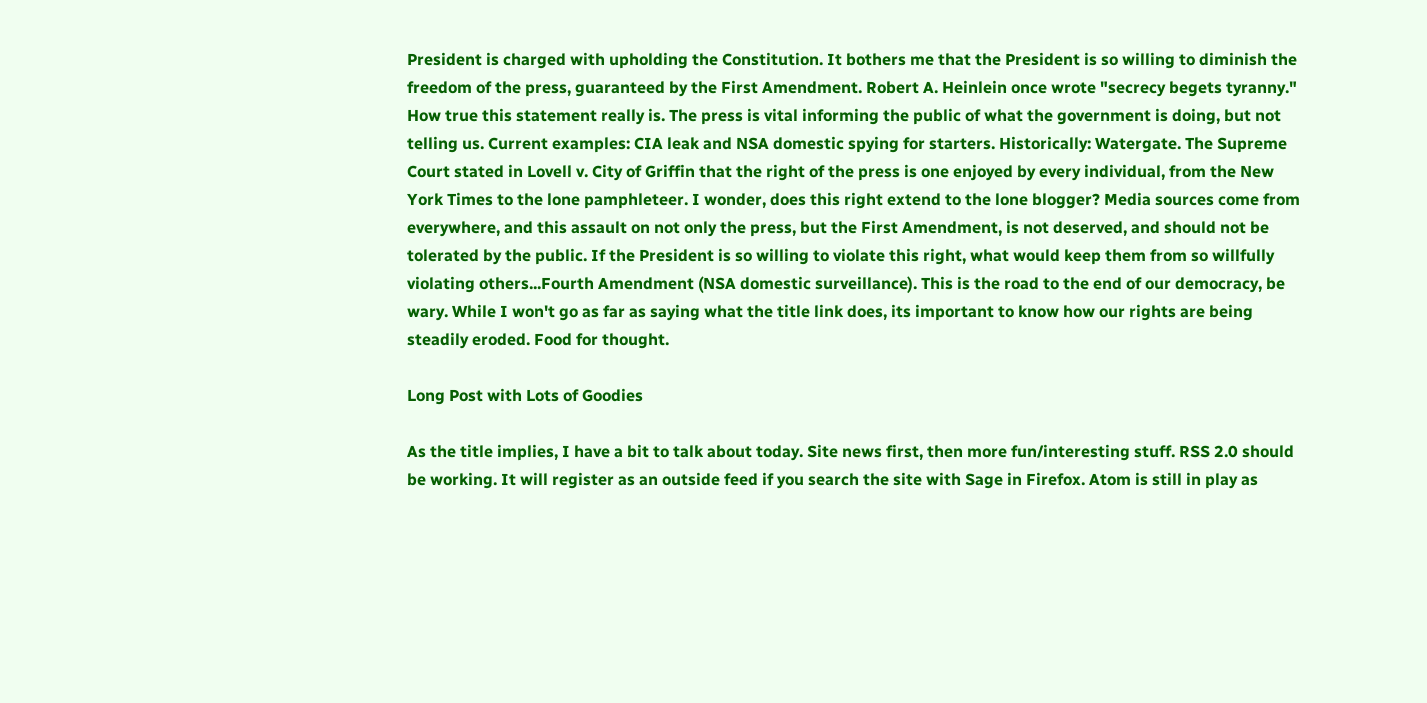President is charged with upholding the Constitution. It bothers me that the President is so willing to diminish the freedom of the press, guaranteed by the First Amendment. Robert A. Heinlein once wrote "secrecy begets tyranny." How true this statement really is. The press is vital informing the public of what the government is doing, but not telling us. Current examples: CIA leak and NSA domestic spying for starters. Historically: Watergate. The Supreme Court stated in Lovell v. City of Griffin that the right of the press is one enjoyed by every individual, from the New York Times to the lone pamphleteer. I wonder, does this right extend to the lone blogger? Media sources come from everywhere, and this assault on not only the press, but the First Amendment, is not deserved, and should not be tolerated by the public. If the President is so willing to violate this right, what would keep them from so willfully violating others...Fourth Amendment (NSA domestic surveillance). This is the road to the end of our democracy, be wary. While I won't go as far as saying what the title link does, its important to know how our rights are being steadily eroded. Food for thought.

Long Post with Lots of Goodies

As the title implies, I have a bit to talk about today. Site news first, then more fun/interesting stuff. RSS 2.0 should be working. It will register as an outside feed if you search the site with Sage in Firefox. Atom is still in play as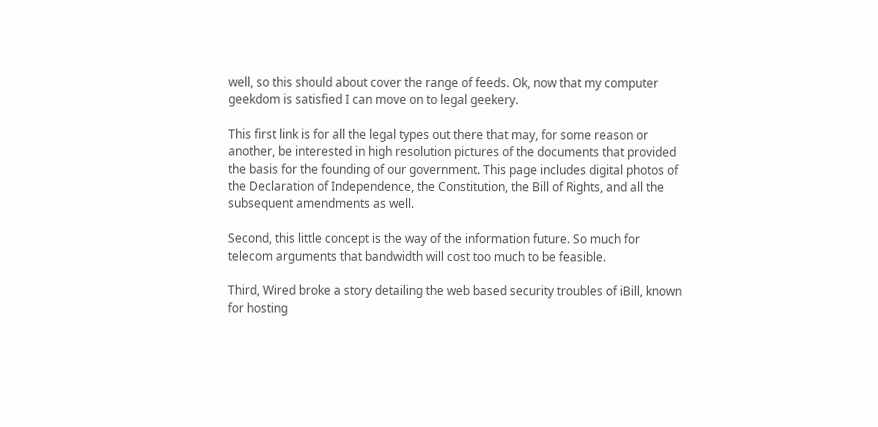well, so this should about cover the range of feeds. Ok, now that my computer geekdom is satisfied I can move on to legal geekery.

This first link is for all the legal types out there that may, for some reason or another, be interested in high resolution pictures of the documents that provided the basis for the founding of our government. This page includes digital photos of the Declaration of Independence, the Constitution, the Bill of Rights, and all the subsequent amendments as well.

Second, this little concept is the way of the information future. So much for telecom arguments that bandwidth will cost too much to be feasible.

Third, Wired broke a story detailing the web based security troubles of iBill, known for hosting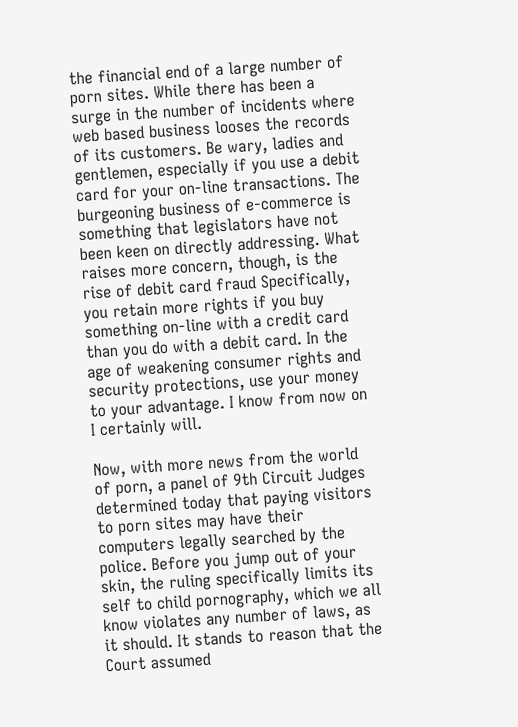the financial end of a large number of porn sites. While there has been a surge in the number of incidents where web based business looses the records of its customers. Be wary, ladies and gentlemen, especially if you use a debit card for your on-line transactions. The burgeoning business of e-commerce is something that legislators have not been keen on directly addressing. What raises more concern, though, is the rise of debit card fraud Specifically, you retain more rights if you buy something on-line with a credit card than you do with a debit card. In the age of weakening consumer rights and security protections, use your money to your advantage. I know from now on I certainly will.

Now, with more news from the world of porn, a panel of 9th Circuit Judges determined today that paying visitors to porn sites may have their computers legally searched by the police. Before you jump out of your skin, the ruling specifically limits its self to child pornography, which we all know violates any number of laws, as it should. It stands to reason that the Court assumed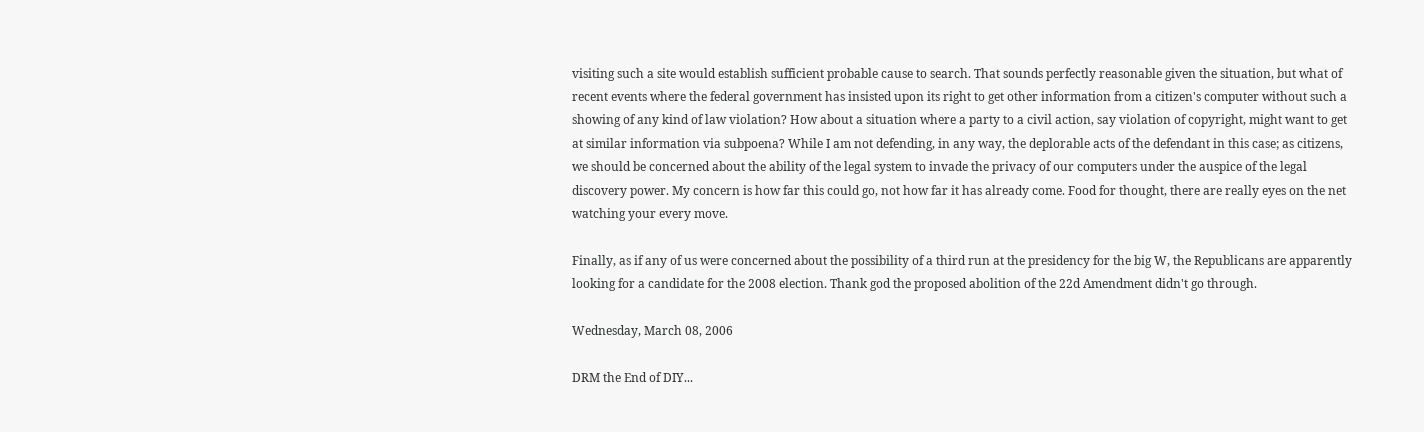visiting such a site would establish sufficient probable cause to search. That sounds perfectly reasonable given the situation, but what of recent events where the federal government has insisted upon its right to get other information from a citizen's computer without such a showing of any kind of law violation? How about a situation where a party to a civil action, say violation of copyright, might want to get at similar information via subpoena? While I am not defending, in any way, the deplorable acts of the defendant in this case; as citizens, we should be concerned about the ability of the legal system to invade the privacy of our computers under the auspice of the legal discovery power. My concern is how far this could go, not how far it has already come. Food for thought, there are really eyes on the net watching your every move.

Finally, as if any of us were concerned about the possibility of a third run at the presidency for the big W, the Republicans are apparently looking for a candidate for the 2008 election. Thank god the proposed abolition of the 22d Amendment didn't go through.

Wednesday, March 08, 2006

DRM the End of DIY...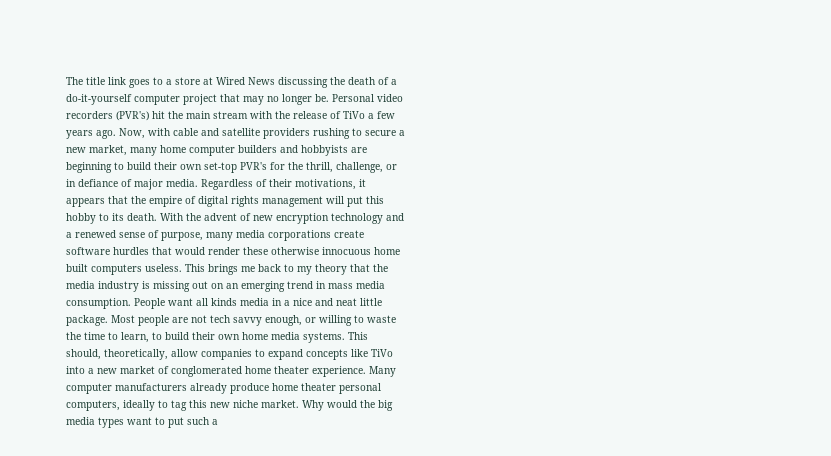The title link goes to a store at Wired News discussing the death of a do-it-yourself computer project that may no longer be. Personal video recorders (PVR's) hit the main stream with the release of TiVo a few years ago. Now, with cable and satellite providers rushing to secure a new market, many home computer builders and hobbyists are beginning to build their own set-top PVR's for the thrill, challenge, or in defiance of major media. Regardless of their motivations, it appears that the empire of digital rights management will put this hobby to its death. With the advent of new encryption technology and a renewed sense of purpose, many media corporations create software hurdles that would render these otherwise innocuous home built computers useless. This brings me back to my theory that the media industry is missing out on an emerging trend in mass media consumption. People want all kinds media in a nice and neat little package. Most people are not tech savvy enough, or willing to waste the time to learn, to build their own home media systems. This should, theoretically, allow companies to expand concepts like TiVo into a new market of conglomerated home theater experience. Many computer manufacturers already produce home theater personal computers, ideally to tag this new niche market. Why would the big media types want to put such a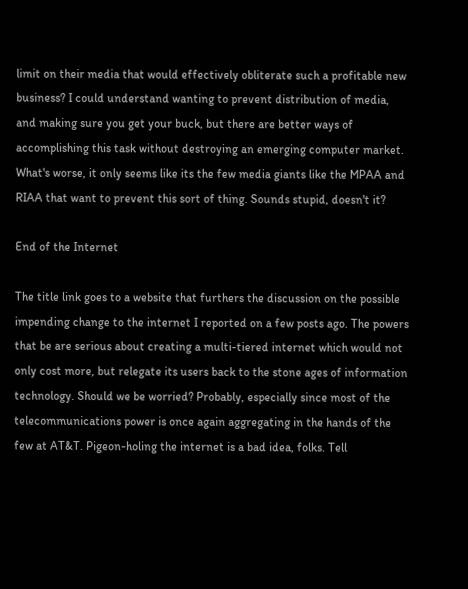limit on their media that would effectively obliterate such a profitable new business? I could understand wanting to prevent distribution of media, and making sure you get your buck, but there are better ways of accomplishing this task without destroying an emerging computer market. What's worse, it only seems like its the few media giants like the MPAA and RIAA that want to prevent this sort of thing. Sounds stupid, doesn't it?

End of the Internet

The title link goes to a website that furthers the discussion on the possible impending change to the internet I reported on a few posts ago. The powers that be are serious about creating a multi-tiered internet which would not only cost more, but relegate its users back to the stone ages of information technology. Should we be worried? Probably, especially since most of the telecommunications power is once again aggregating in the hands of the few at AT&T. Pigeon-holing the internet is a bad idea, folks. Tell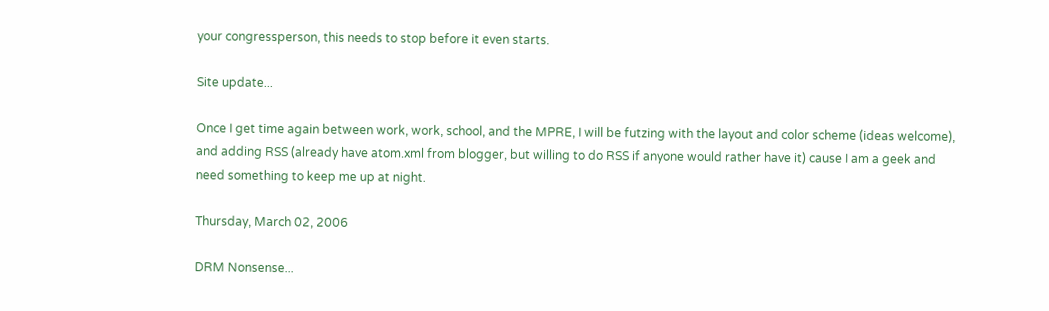your congressperson, this needs to stop before it even starts.

Site update...

Once I get time again between work, work, school, and the MPRE, I will be futzing with the layout and color scheme (ideas welcome), and adding RSS (already have atom.xml from blogger, but willing to do RSS if anyone would rather have it) cause I am a geek and need something to keep me up at night.

Thursday, March 02, 2006

DRM Nonsense...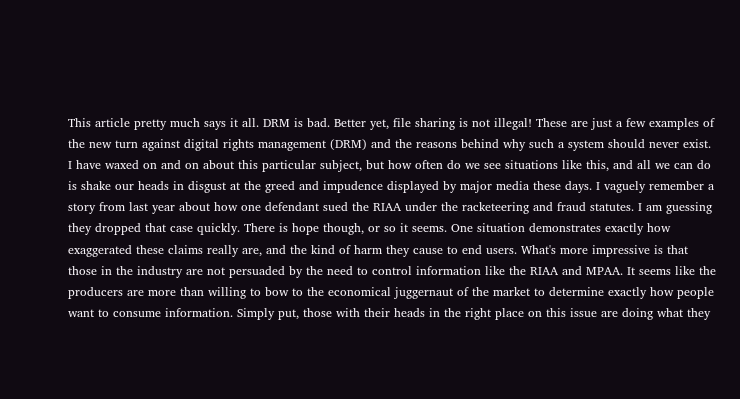This article pretty much says it all. DRM is bad. Better yet, file sharing is not illegal! These are just a few examples of the new turn against digital rights management (DRM) and the reasons behind why such a system should never exist. I have waxed on and on about this particular subject, but how often do we see situations like this, and all we can do is shake our heads in disgust at the greed and impudence displayed by major media these days. I vaguely remember a story from last year about how one defendant sued the RIAA under the racketeering and fraud statutes. I am guessing they dropped that case quickly. There is hope though, or so it seems. One situation demonstrates exactly how exaggerated these claims really are, and the kind of harm they cause to end users. What's more impressive is that those in the industry are not persuaded by the need to control information like the RIAA and MPAA. It seems like the producers are more than willing to bow to the economical juggernaut of the market to determine exactly how people want to consume information. Simply put, those with their heads in the right place on this issue are doing what they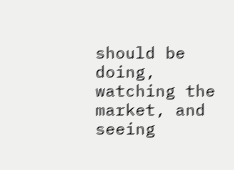should be doing, watching the market, and seeing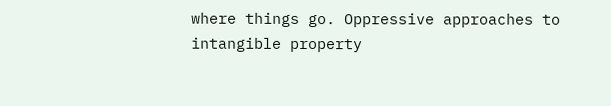where things go. Oppressive approaches to intangible property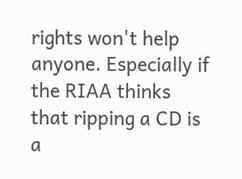rights won't help anyone. Especially if the RIAA thinks that ripping a CD is a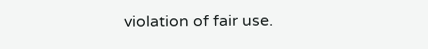violation of fair use.